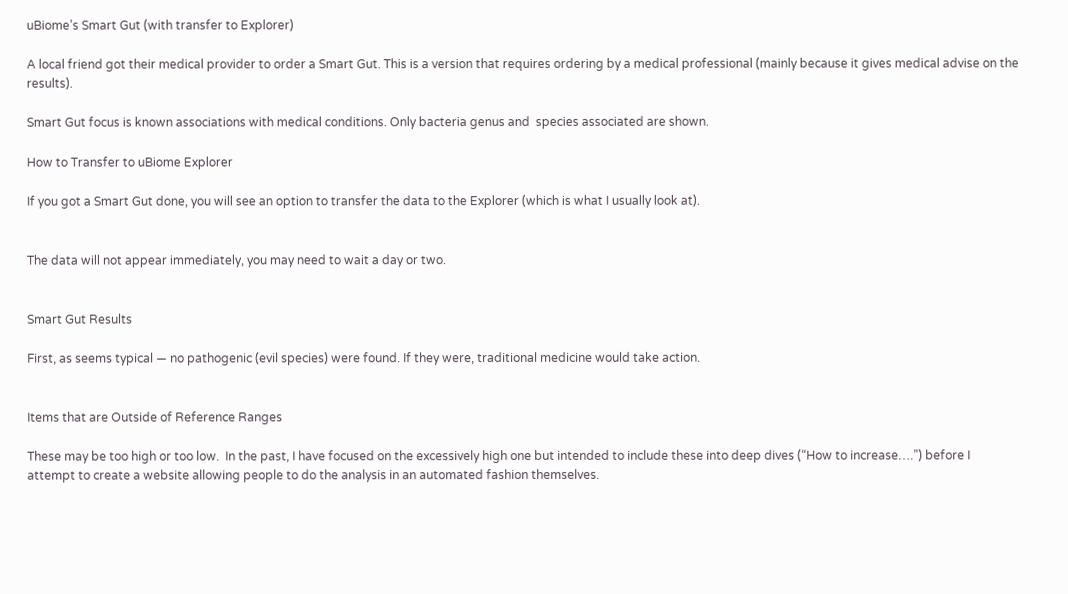uBiome’s Smart Gut (with transfer to Explorer)

A local friend got their medical provider to order a Smart Gut. This is a version that requires ordering by a medical professional (mainly because it gives medical advise on the results).

Smart Gut focus is known associations with medical conditions. Only bacteria genus and  species associated are shown.

How to Transfer to uBiome Explorer

If you got a Smart Gut done, you will see an option to transfer the data to the Explorer (which is what I usually look at).


The data will not appear immediately, you may need to wait a day or two.


Smart Gut Results

First, as seems typical — no pathogenic (evil species) were found. If they were, traditional medicine would take action.


Items that are Outside of Reference Ranges

These may be too high or too low.  In the past, I have focused on the excessively high one but intended to include these into deep dives (“How to increase….”) before I attempt to create a website allowing people to do the analysis in an automated fashion themselves.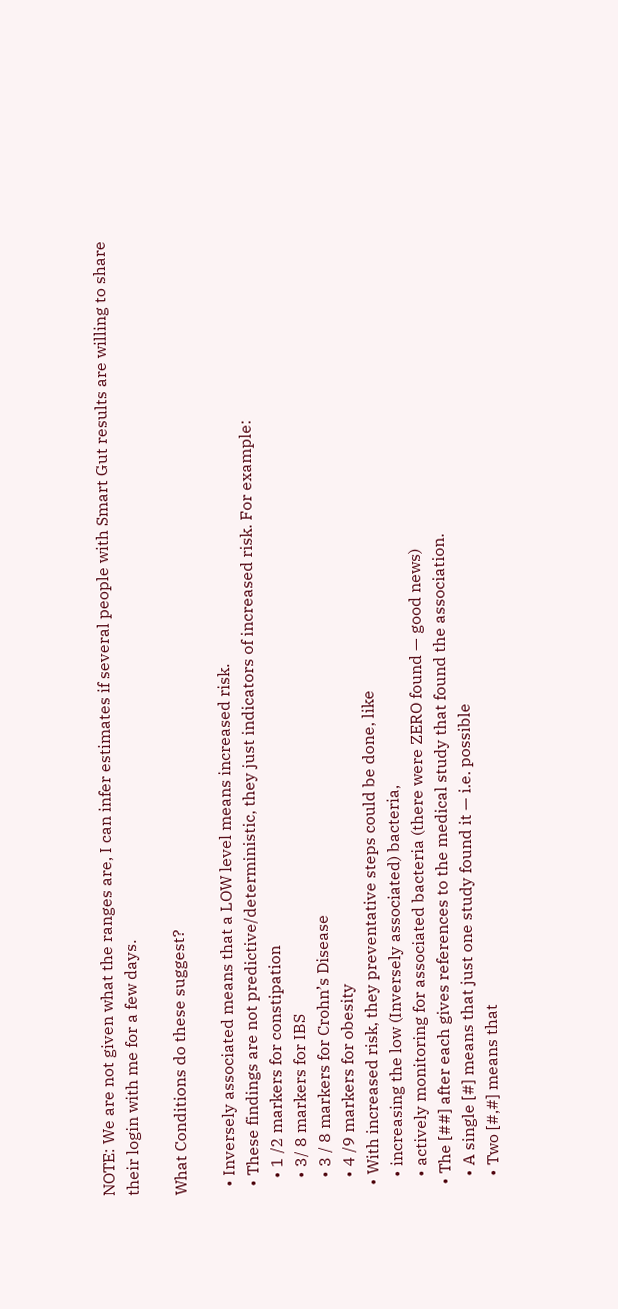NOTE: We are not given what the ranges are, I can infer estimates if several people with Smart Gut results are willing to share their login with me for a few days.

What Conditions do these suggest?

  • Inversely associated means that a LOW level means increased risk.
  • These findings are not predictive/deterministic, they just indicators of increased risk. For example:
    • 1 /2 markers for constipation
    • 3/ 8 markers for IBS
    • 3 / 8 markers for Crohn’s Disease
    • 4 /9 markers for obesity
  • With increased risk, they preventative steps could be done, like
    • increasing the low (Inversely associated) bacteria,
    • actively monitoring for associated bacteria (there were ZERO found — good news)
  • The [##] after each gives references to the medical study that found the association.
    • A single [#] means that just one study found it — i.e. possible
    • Two [#,#] means that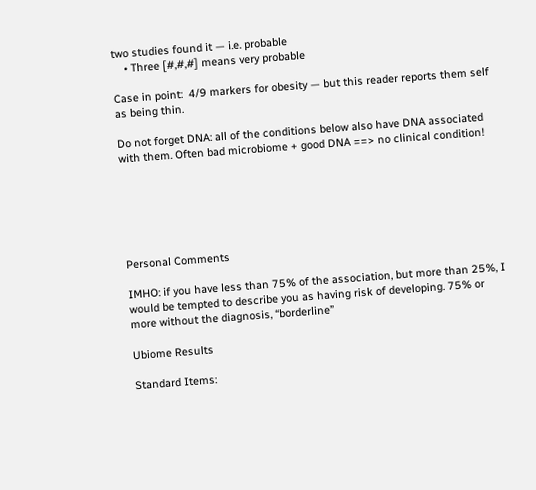two studies found it — i.e. probable
    • Three [#,#,#] means very probable

Case in point:  4/9 markers for obesity — but this reader reports them self as being thin.

Do not forget DNA: all of the conditions below also have DNA associated with them. Often bad microbiome + good DNA ==> no clinical condition!






Personal Comments

IMHO: if you have less than 75% of the association, but more than 25%, I would be tempted to describe you as having risk of developing. 75% or more without the diagnosis, “borderline”

Ubiome Results

Standard Items: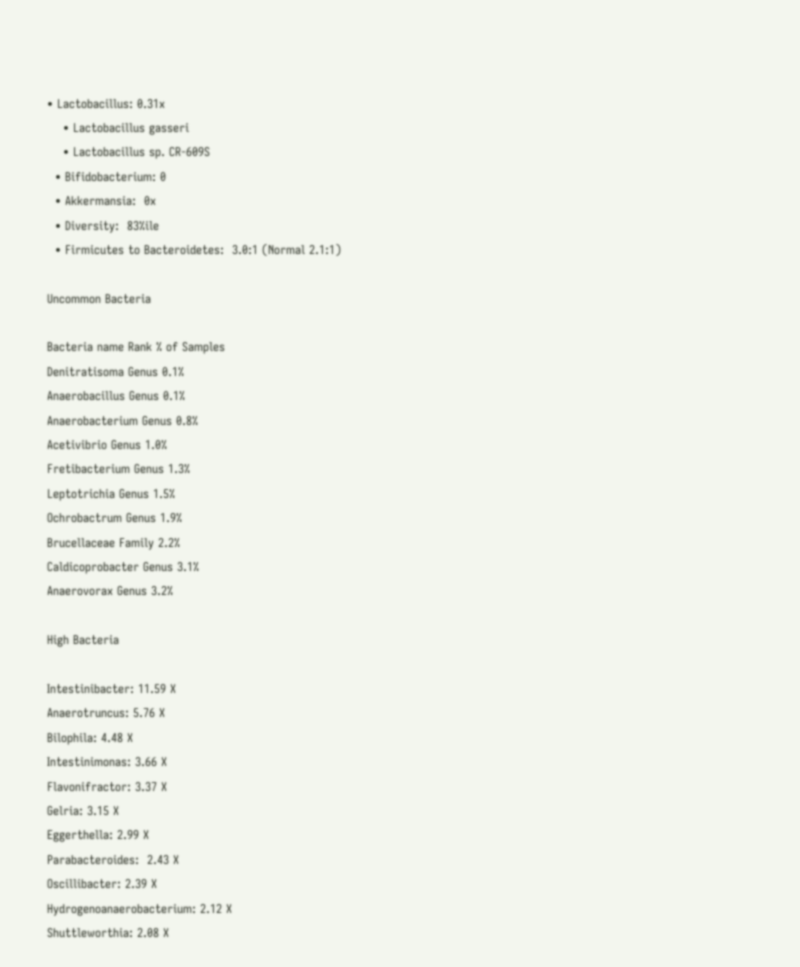• Lactobacillus: 0.31x
    • Lactobacillus gasseri
    • Lactobacillus sp. CR-609S
  • Bifidobacterium: 0
  • Akkermansia:  0x
  • Diversity:  83%ile
  • Firmicutes to Bacteroidetes:  3.0:1 (Normal 2.1:1)

Uncommon Bacteria

Bacteria name Rank % of Samples
Denitratisoma Genus 0.1%
Anaerobacillus Genus 0.1%
Anaerobacterium Genus 0.8%
Acetivibrio Genus 1.0%
Fretibacterium Genus 1.3%
Leptotrichia Genus 1.5%
Ochrobactrum Genus 1.9%
Brucellaceae Family 2.2%
Caldicoprobacter Genus 3.1%
Anaerovorax Genus 3.2%

High Bacteria

Intestinibacter: 11.59 X
Anaerotruncus: 5.76 X
Bilophila: 4.48 X
Intestinimonas: 3.66 X
Flavonifractor: 3.37 X
Gelria: 3.15 X
Eggerthella: 2.99 X
Parabacteroides:  2.43 X
Oscillibacter: 2.39 X
Hydrogenoanaerobacterium: 2.12 X
Shuttleworthia: 2.08 X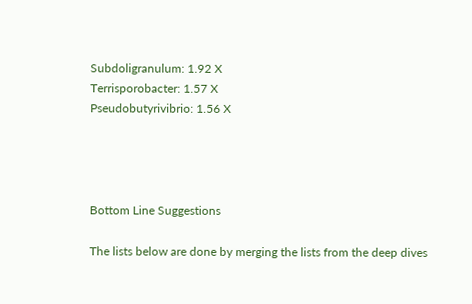Subdoligranulum: 1.92 X
Terrisporobacter: 1.57 X
Pseudobutyrivibrio: 1.56 X




Bottom Line Suggestions

The lists below are done by merging the lists from the deep dives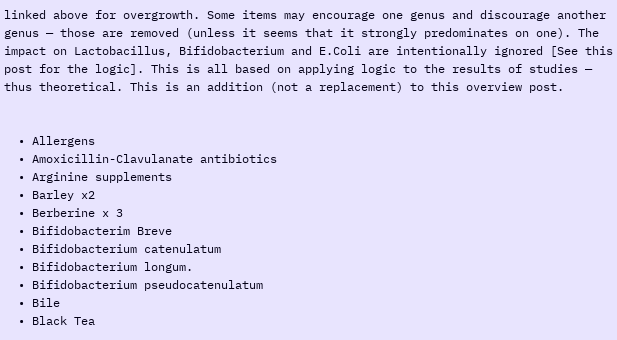linked above for overgrowth. Some items may encourage one genus and discourage another genus — those are removed (unless it seems that it strongly predominates on one). The impact on Lactobacillus, Bifidobacterium and E.Coli are intentionally ignored [See this post for the logic]. This is all based on applying logic to the results of studies — thus theoretical. This is an addition (not a replacement) to this overview post.


  • Allergens
  • Amoxicillin-Clavulanate antibiotics
  • Arginine supplements
  • Barley x2
  • Berberine x 3
  • Bifidobacterim Breve
  • Bifidobacterium catenulatum
  • Bifidobacterium longum.
  • Bifidobacterium pseudocatenulatum
  • Bile
  • Black Tea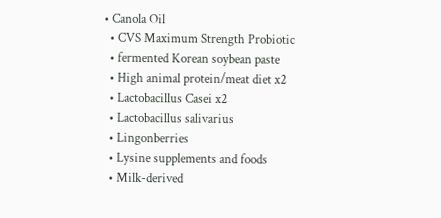• Canola Oil
  • CVS Maximum Strength Probiotic
  • fermented Korean soybean paste
  • High animal protein/meat diet x2
  • Lactobacillus Casei x2
  • Lactobacillus salivarius
  • Lingonberries
  • Lysine supplements and foods
  • Milk-derived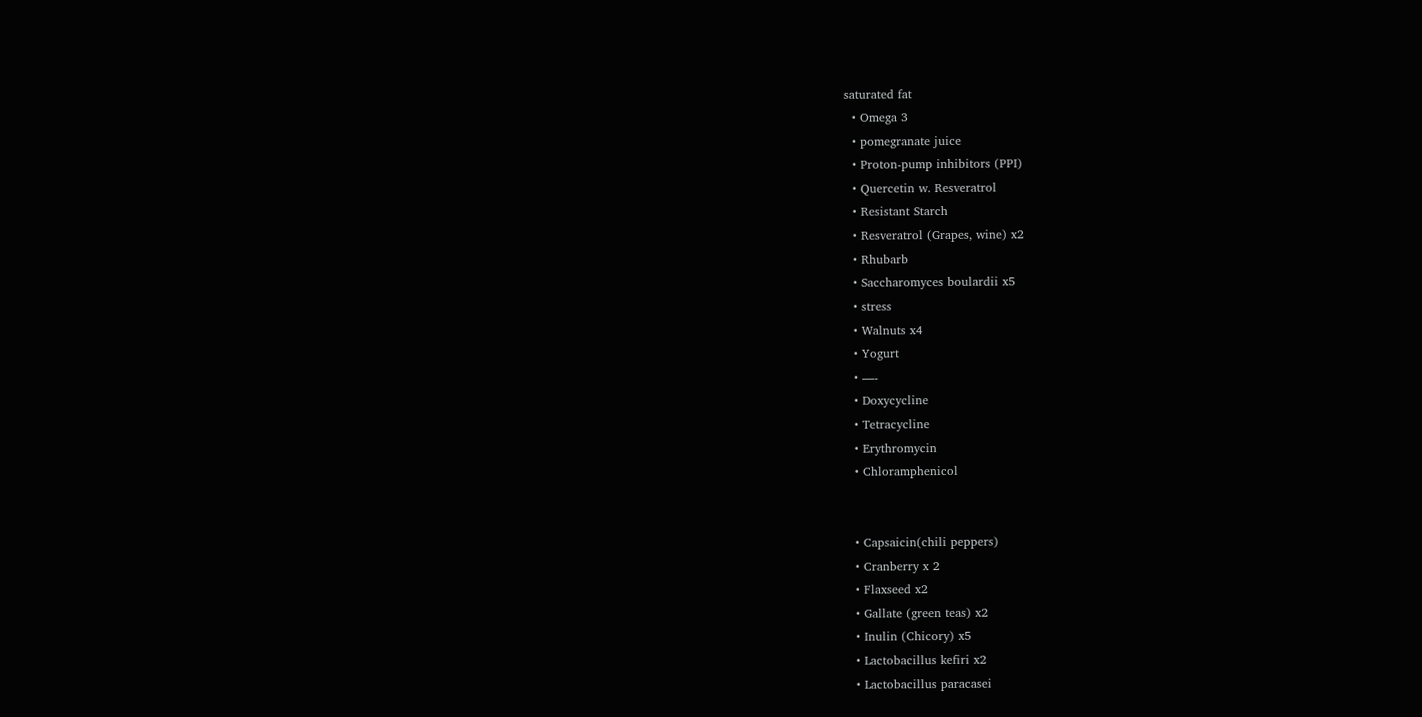saturated fat
  • Omega 3
  • pomegranate juice
  • Proton-pump inhibitors (PPI)
  • Quercetin w. Resveratrol
  • Resistant Starch
  • Resveratrol (Grapes, wine) x2
  • Rhubarb
  • Saccharomyces boulardii x5
  • stress
  • Walnuts x4
  • Yogurt
  • —-
  • Doxycycline
  • Tetracycline
  • Erythromycin
  • Chloramphenicol


  • Capsaicin(chili peppers)
  • Cranberry x 2
  • Flaxseed x2
  • Gallate (green teas) x2
  • Inulin (Chicory) x5
  • Lactobacillus kefiri x2
  • Lactobacillus paracasei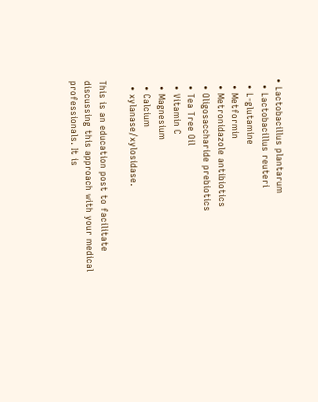• Lactobacillus plantarum
  • Lactobacillus reuteri
  • L-glutamine
  • Metformin
  • Metronidazole antibiotics
  • Oligosaccharide prebiotics
  • Tea Tree Oil
  • Vitamin C
  • Magnesium
  • Calcium
  • xylanase/xylosidase.

This is an education post to facilitate discussing this approach with your medical professionals. It is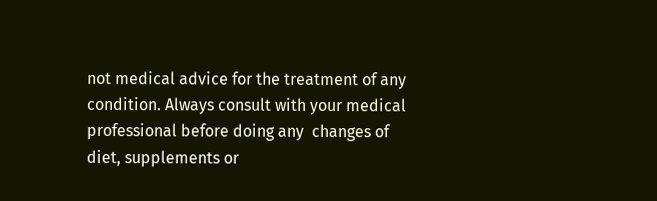not medical advice for the treatment of any condition. Always consult with your medical professional before doing any  changes of diet, supplements or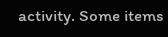activity. Some items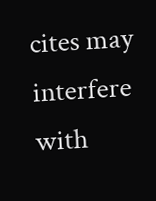cites may interfere with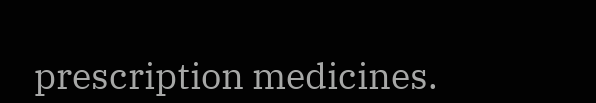prescription medicines.